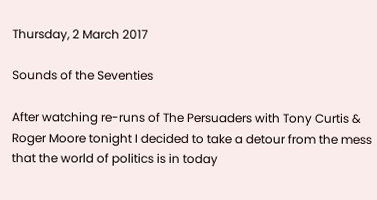Thursday, 2 March 2017

Sounds of the Seventies

After watching re-runs of The Persuaders with Tony Curtis & Roger Moore tonight I decided to take a detour from the mess that the world of politics is in today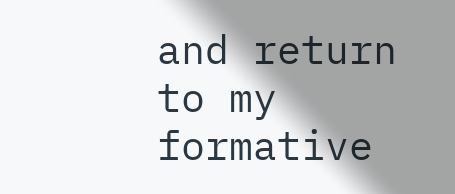and return to my formative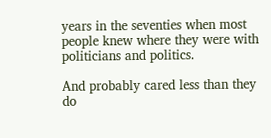years in the seventies when most people knew where they were with politicians and politics.

And probably cared less than they do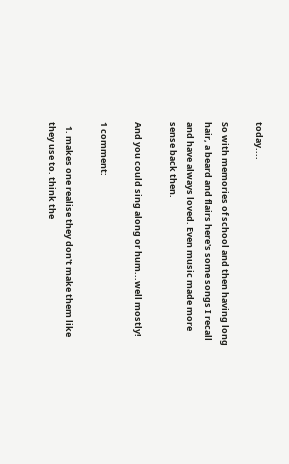today....

So with memories of school and then having long hair, a beard and flairs here's some songs I recall and have always loved. Even music made more sense back then.

And you could sing along or hum...well mostly!

1 comment:

  1. makes one realise they don't make them like they use to. think the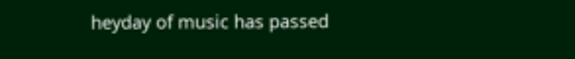heyday of music has passed